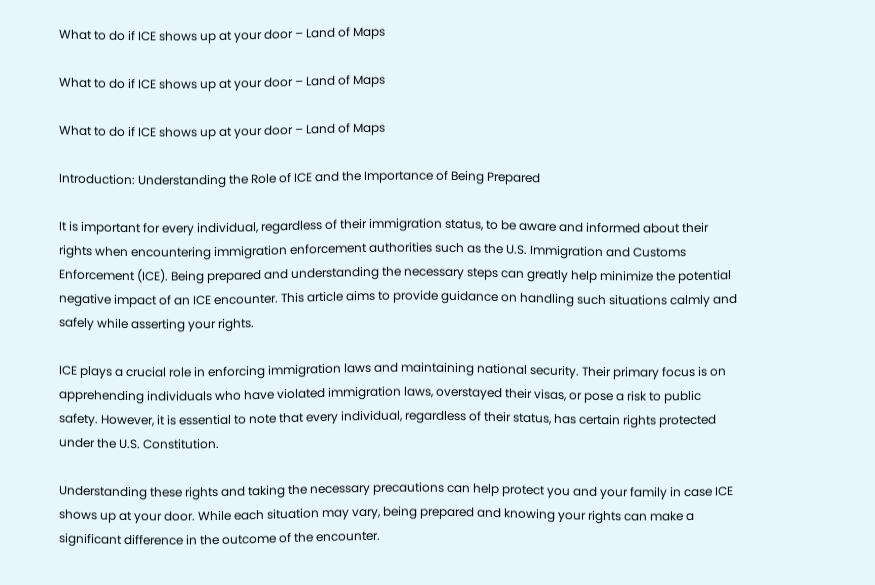What to do if ICE shows up at your door – Land of Maps

What to do if ICE shows up at your door – Land of Maps

What to do if ICE shows up at your door – Land of Maps

Introduction: Understanding the Role of ICE and the Importance of Being Prepared

It is important for every individual, regardless of their immigration status, to be aware and informed about their rights when encountering immigration enforcement authorities such as the U.S. Immigration and Customs Enforcement (ICE). Being prepared and understanding the necessary steps can greatly help minimize the potential negative impact of an ICE encounter. This article aims to provide guidance on handling such situations calmly and safely while asserting your rights.

ICE plays a crucial role in enforcing immigration laws and maintaining national security. Their primary focus is on apprehending individuals who have violated immigration laws, overstayed their visas, or pose a risk to public safety. However, it is essential to note that every individual, regardless of their status, has certain rights protected under the U.S. Constitution.

Understanding these rights and taking the necessary precautions can help protect you and your family in case ICE shows up at your door. While each situation may vary, being prepared and knowing your rights can make a significant difference in the outcome of the encounter.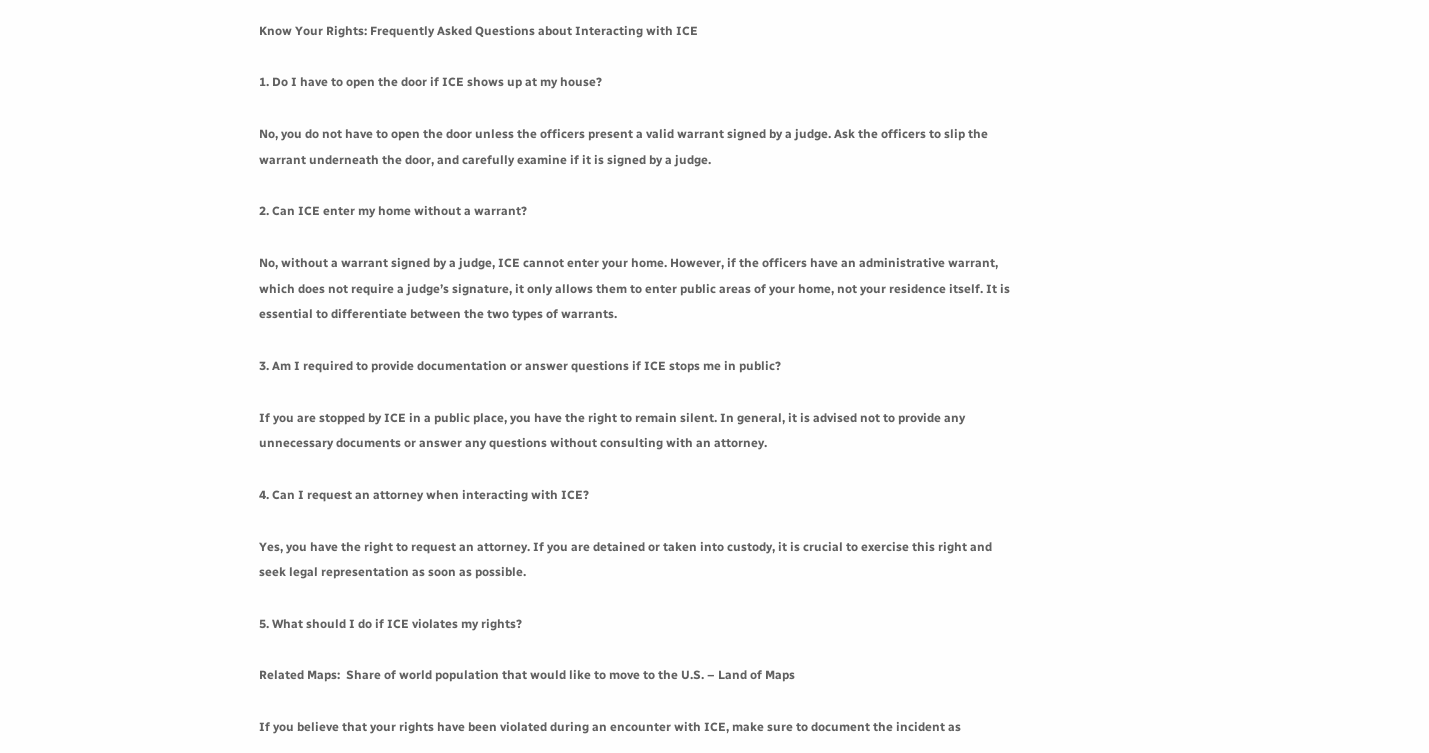Know Your Rights: Frequently Asked Questions about Interacting with ICE

1. Do I have to open the door if ICE shows up at my house?

No, you do not have to open the door unless the officers present a valid warrant signed by a judge. Ask the officers to slip the warrant underneath the door, and carefully examine if it is signed by a judge.

2. Can ICE enter my home without a warrant?

No, without a warrant signed by a judge, ICE cannot enter your home. However, if the officers have an administrative warrant, which does not require a judge’s signature, it only allows them to enter public areas of your home, not your residence itself. It is essential to differentiate between the two types of warrants.

3. Am I required to provide documentation or answer questions if ICE stops me in public?

If you are stopped by ICE in a public place, you have the right to remain silent. In general, it is advised not to provide any unnecessary documents or answer any questions without consulting with an attorney.

4. Can I request an attorney when interacting with ICE?

Yes, you have the right to request an attorney. If you are detained or taken into custody, it is crucial to exercise this right and seek legal representation as soon as possible.

5. What should I do if ICE violates my rights?

Related Maps:  Share of world population that would like to move to the U.S. – Land of Maps

If you believe that your rights have been violated during an encounter with ICE, make sure to document the incident as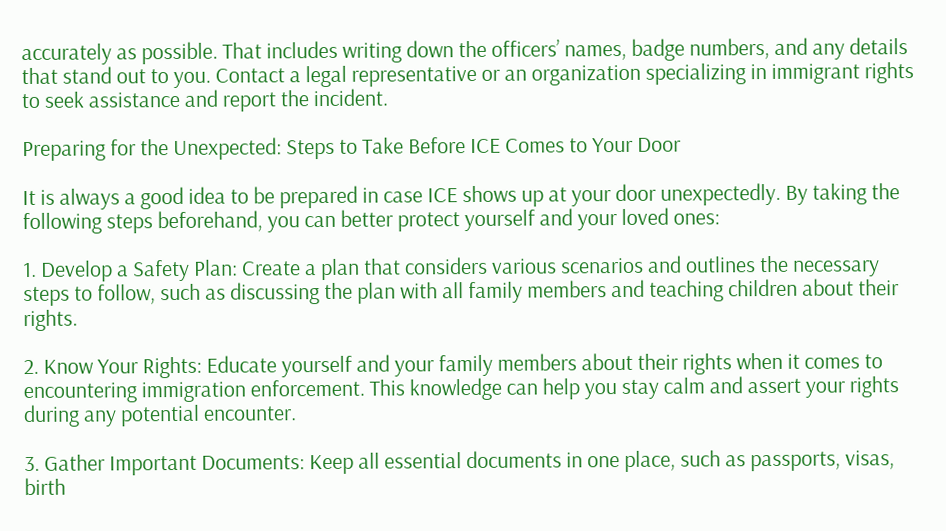accurately as possible. That includes writing down the officers’ names, badge numbers, and any details that stand out to you. Contact a legal representative or an organization specializing in immigrant rights to seek assistance and report the incident.

Preparing for the Unexpected: Steps to Take Before ICE Comes to Your Door

It is always a good idea to be prepared in case ICE shows up at your door unexpectedly. By taking the following steps beforehand, you can better protect yourself and your loved ones:

1. Develop a Safety Plan: Create a plan that considers various scenarios and outlines the necessary steps to follow, such as discussing the plan with all family members and teaching children about their rights.

2. Know Your Rights: Educate yourself and your family members about their rights when it comes to encountering immigration enforcement. This knowledge can help you stay calm and assert your rights during any potential encounter.

3. Gather Important Documents: Keep all essential documents in one place, such as passports, visas, birth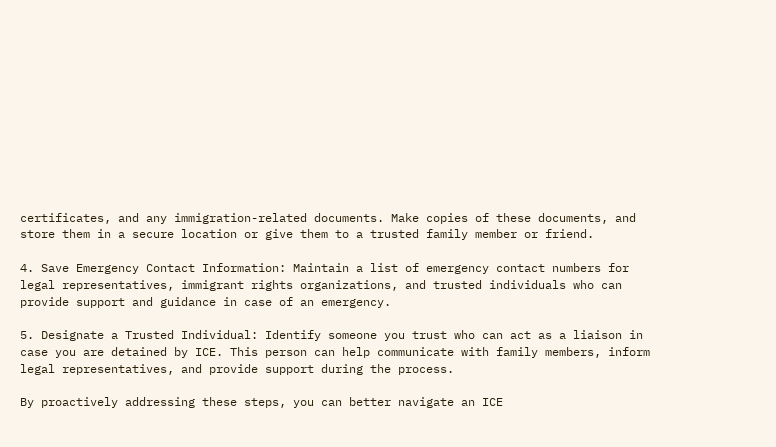certificates, and any immigration-related documents. Make copies of these documents, and store them in a secure location or give them to a trusted family member or friend.

4. Save Emergency Contact Information: Maintain a list of emergency contact numbers for legal representatives, immigrant rights organizations, and trusted individuals who can provide support and guidance in case of an emergency.

5. Designate a Trusted Individual: Identify someone you trust who can act as a liaison in case you are detained by ICE. This person can help communicate with family members, inform legal representatives, and provide support during the process.

By proactively addressing these steps, you can better navigate an ICE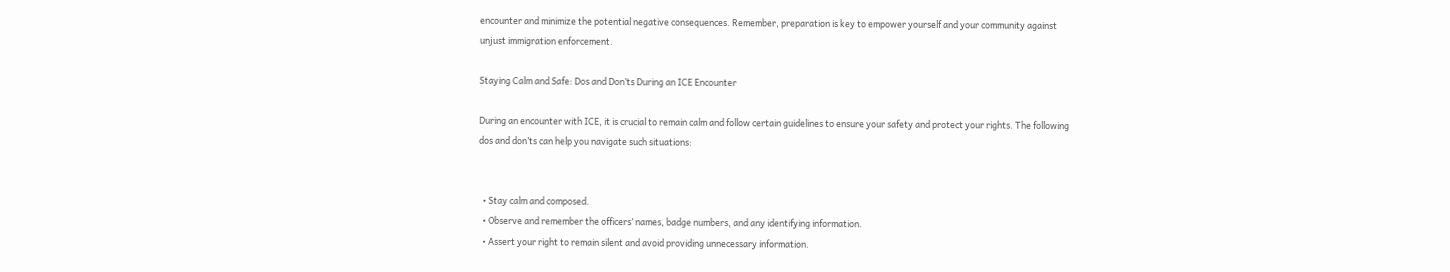encounter and minimize the potential negative consequences. Remember, preparation is key to empower yourself and your community against unjust immigration enforcement.

Staying Calm and Safe: Dos and Don’ts During an ICE Encounter

During an encounter with ICE, it is crucial to remain calm and follow certain guidelines to ensure your safety and protect your rights. The following dos and don’ts can help you navigate such situations:


  • Stay calm and composed.
  • Observe and remember the officers’ names, badge numbers, and any identifying information.
  • Assert your right to remain silent and avoid providing unnecessary information.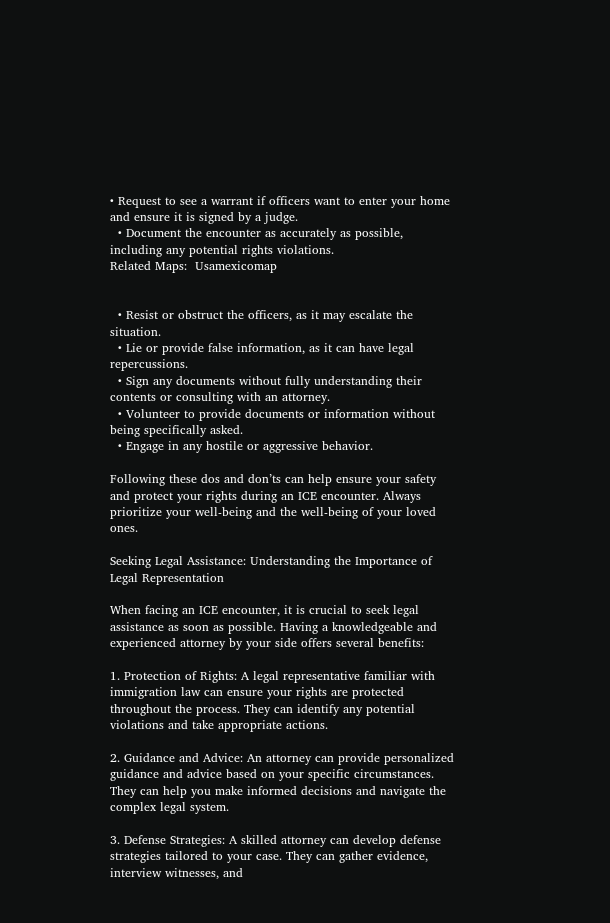• Request to see a warrant if officers want to enter your home and ensure it is signed by a judge.
  • Document the encounter as accurately as possible, including any potential rights violations.
Related Maps:  Usamexicomap


  • Resist or obstruct the officers, as it may escalate the situation.
  • Lie or provide false information, as it can have legal repercussions.
  • Sign any documents without fully understanding their contents or consulting with an attorney.
  • Volunteer to provide documents or information without being specifically asked.
  • Engage in any hostile or aggressive behavior.

Following these dos and don’ts can help ensure your safety and protect your rights during an ICE encounter. Always prioritize your well-being and the well-being of your loved ones.

Seeking Legal Assistance: Understanding the Importance of Legal Representation

When facing an ICE encounter, it is crucial to seek legal assistance as soon as possible. Having a knowledgeable and experienced attorney by your side offers several benefits:

1. Protection of Rights: A legal representative familiar with immigration law can ensure your rights are protected throughout the process. They can identify any potential violations and take appropriate actions.

2. Guidance and Advice: An attorney can provide personalized guidance and advice based on your specific circumstances. They can help you make informed decisions and navigate the complex legal system.

3. Defense Strategies: A skilled attorney can develop defense strategies tailored to your case. They can gather evidence, interview witnesses, and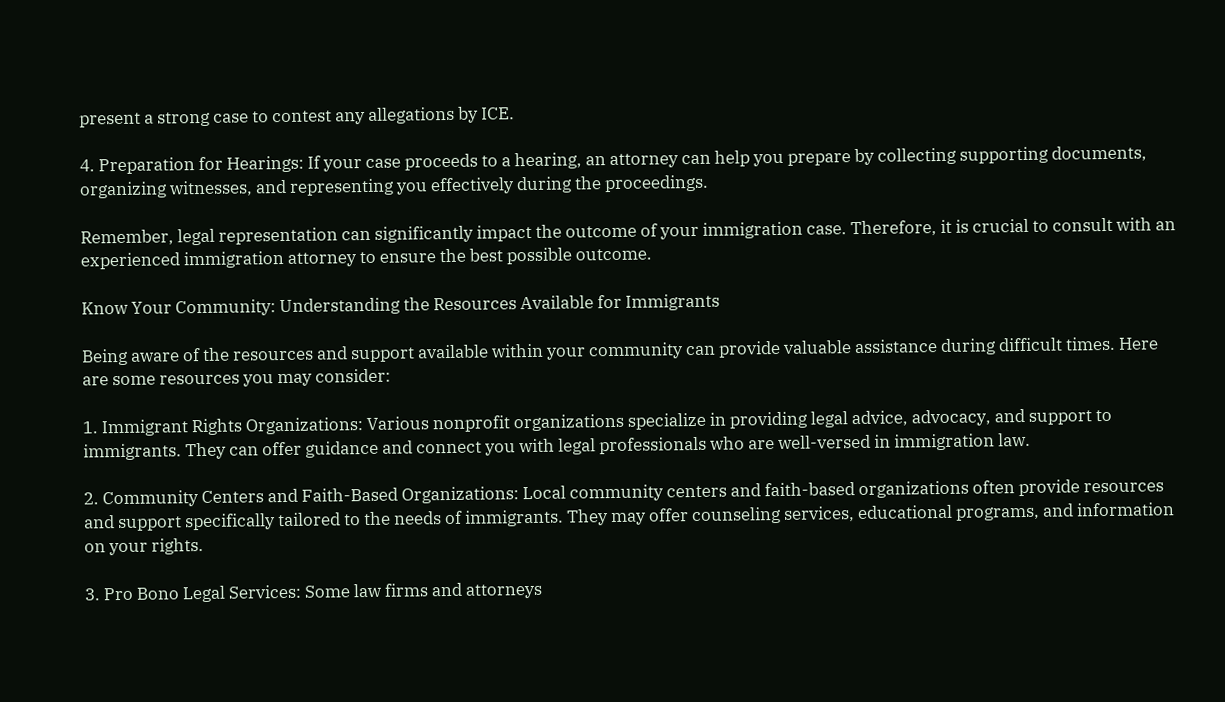present a strong case to contest any allegations by ICE.

4. Preparation for Hearings: If your case proceeds to a hearing, an attorney can help you prepare by collecting supporting documents, organizing witnesses, and representing you effectively during the proceedings.

Remember, legal representation can significantly impact the outcome of your immigration case. Therefore, it is crucial to consult with an experienced immigration attorney to ensure the best possible outcome.

Know Your Community: Understanding the Resources Available for Immigrants

Being aware of the resources and support available within your community can provide valuable assistance during difficult times. Here are some resources you may consider:

1. Immigrant Rights Organizations: Various nonprofit organizations specialize in providing legal advice, advocacy, and support to immigrants. They can offer guidance and connect you with legal professionals who are well-versed in immigration law.

2. Community Centers and Faith-Based Organizations: Local community centers and faith-based organizations often provide resources and support specifically tailored to the needs of immigrants. They may offer counseling services, educational programs, and information on your rights.

3. Pro Bono Legal Services: Some law firms and attorneys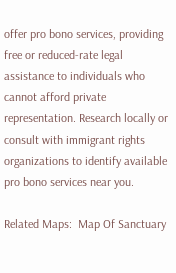offer pro bono services, providing free or reduced-rate legal assistance to individuals who cannot afford private representation. Research locally or consult with immigrant rights organizations to identify available pro bono services near you.

Related Maps:  Map Of Sanctuary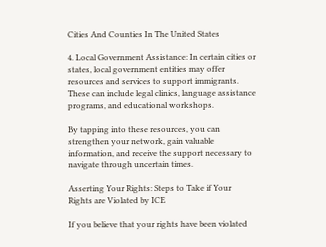Cities And Counties In The United States

4. Local Government Assistance: In certain cities or states, local government entities may offer resources and services to support immigrants. These can include legal clinics, language assistance programs, and educational workshops.

By tapping into these resources, you can strengthen your network, gain valuable information, and receive the support necessary to navigate through uncertain times.

Asserting Your Rights: Steps to Take if Your Rights are Violated by ICE

If you believe that your rights have been violated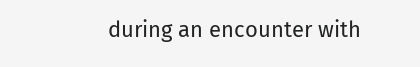during an encounter with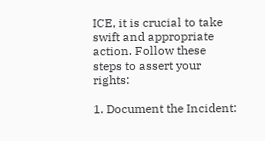ICE, it is crucial to take swift and appropriate action. Follow these steps to assert your rights:

1. Document the Incident: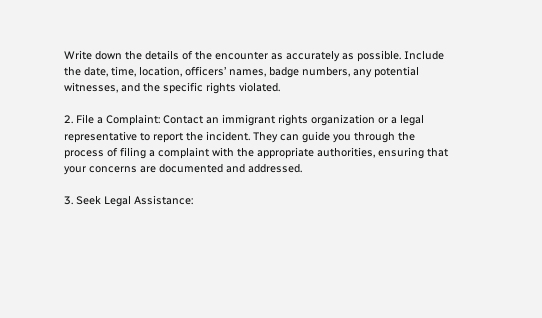Write down the details of the encounter as accurately as possible. Include the date, time, location, officers’ names, badge numbers, any potential witnesses, and the specific rights violated.

2. File a Complaint: Contact an immigrant rights organization or a legal representative to report the incident. They can guide you through the process of filing a complaint with the appropriate authorities, ensuring that your concerns are documented and addressed.

3. Seek Legal Assistance: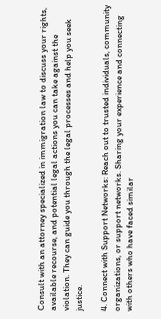Consult with an attorney specialized in immigration law to discuss your rights, available recourse, and potential legal actions you can take against the violation. They can guide you through the legal processes and help you seek justice.

4. Connect with Support Networks: Reach out to trusted individuals, community organizations, or support networks. Sharing your experience and connecting with others who have faced similar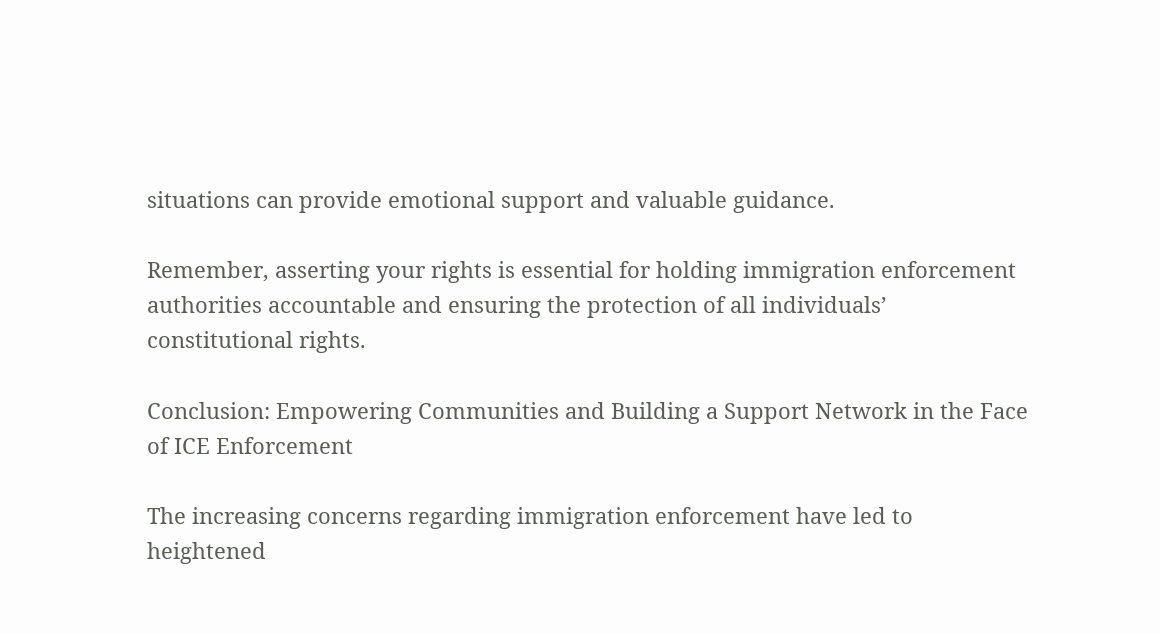situations can provide emotional support and valuable guidance.

Remember, asserting your rights is essential for holding immigration enforcement authorities accountable and ensuring the protection of all individuals’ constitutional rights.

Conclusion: Empowering Communities and Building a Support Network in the Face of ICE Enforcement

The increasing concerns regarding immigration enforcement have led to heightened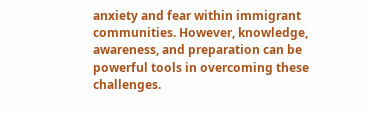anxiety and fear within immigrant communities. However, knowledge, awareness, and preparation can be powerful tools in overcoming these challenges.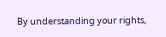By understanding your rights,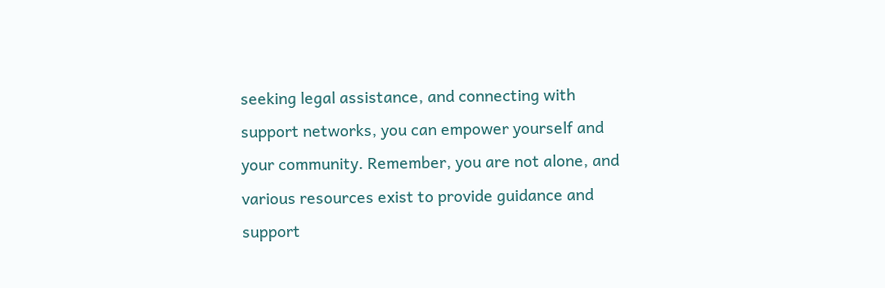seeking legal assistance, and connecting with support networks, you can empower yourself and your community. Remember, you are not alone, and various resources exist to provide guidance and support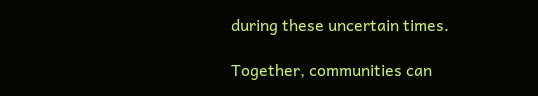during these uncertain times.

Together, communities can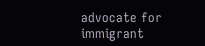advocate for immigrant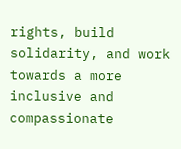rights, build solidarity, and work towards a more inclusive and compassionate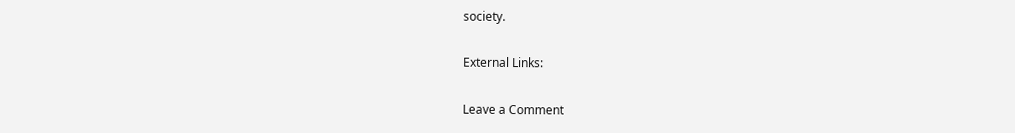society.

External Links:

Leave a Comment